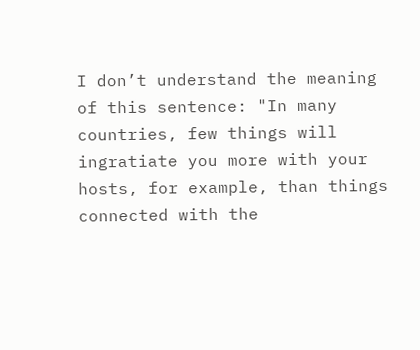I don’t understand the meaning of this sentence: "In many countries, few things will ingratiate you more with your hosts, for example, than things connected with the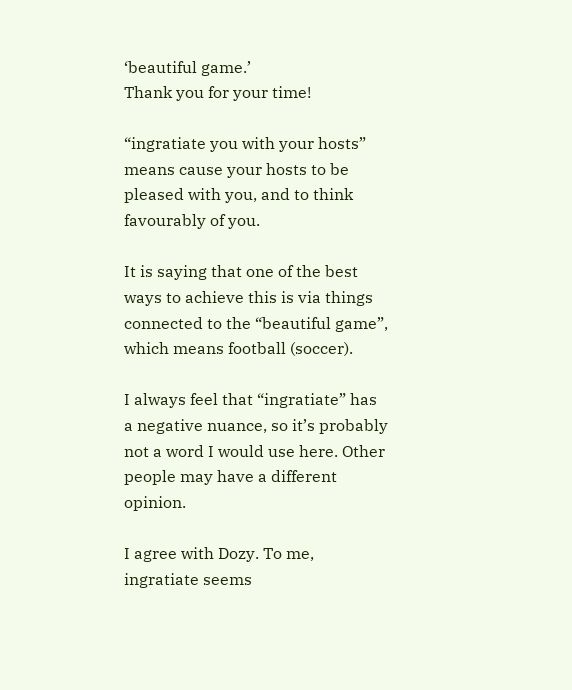‘beautiful game.’
Thank you for your time!

“ingratiate you with your hosts” means cause your hosts to be pleased with you, and to think favourably of you.

It is saying that one of the best ways to achieve this is via things connected to the “beautiful game”, which means football (soccer).

I always feel that “ingratiate” has a negative nuance, so it’s probably not a word I would use here. Other people may have a different opinion.

I agree with Dozy. To me, ingratiate seems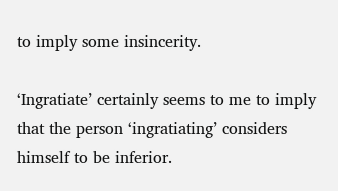to imply some insincerity.

‘Ingratiate’ certainly seems to me to imply that the person ‘ingratiating’ considers himself to be inferior.